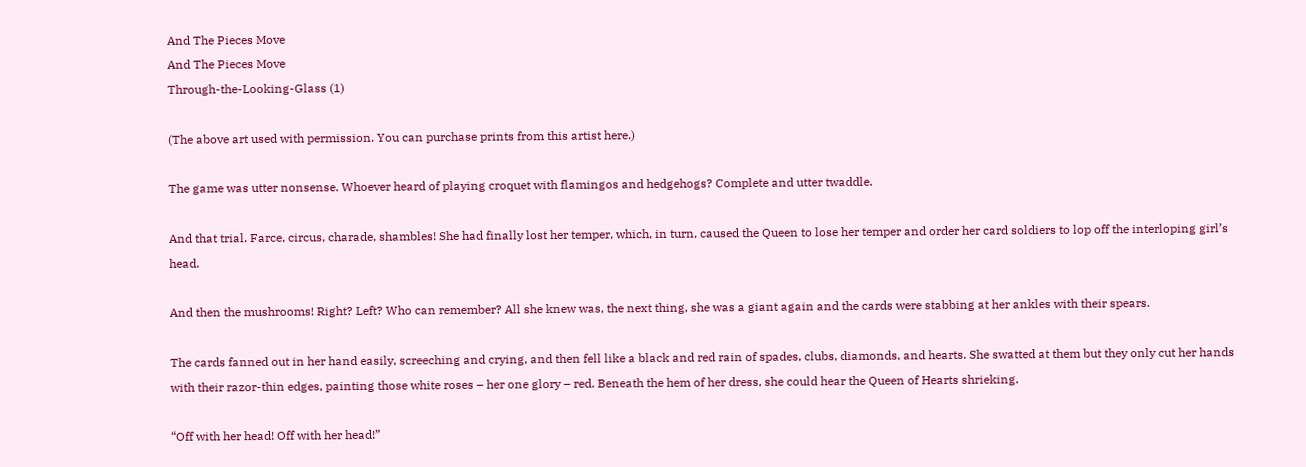And The Pieces Move
And The Pieces Move
Through-the-Looking-Glass (1)

(The above art used with permission. You can purchase prints from this artist here.)

The game was utter nonsense. Whoever heard of playing croquet with flamingos and hedgehogs? Complete and utter twaddle.

And that trial. Farce, circus, charade, shambles! She had finally lost her temper, which, in turn, caused the Queen to lose her temper and order her card soldiers to lop off the interloping girl’s head.

And then the mushrooms! Right? Left? Who can remember? All she knew was, the next thing, she was a giant again and the cards were stabbing at her ankles with their spears.

The cards fanned out in her hand easily, screeching and crying, and then fell like a black and red rain of spades, clubs, diamonds, and hearts. She swatted at them but they only cut her hands with their razor-thin edges, painting those white roses – her one glory – red. Beneath the hem of her dress, she could hear the Queen of Hearts shrieking.

“Off with her head! Off with her head!”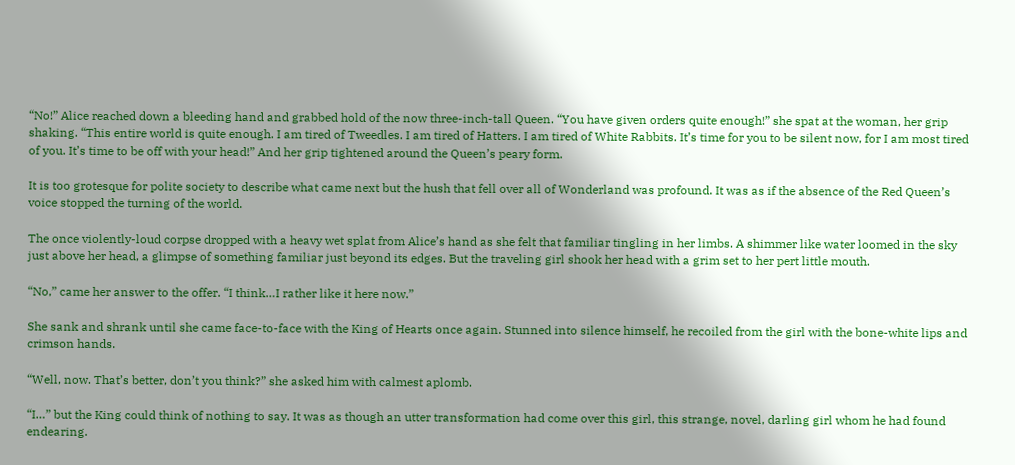“No!” Alice reached down a bleeding hand and grabbed hold of the now three-inch-tall Queen. “You have given orders quite enough!” she spat at the woman, her grip shaking. “This entire world is quite enough. I am tired of Tweedles. I am tired of Hatters. I am tired of White Rabbits. It’s time for you to be silent now, for I am most tired of you. It’s time to be off with your head!” And her grip tightened around the Queen’s peary form.

It is too grotesque for polite society to describe what came next but the hush that fell over all of Wonderland was profound. It was as if the absence of the Red Queen’s voice stopped the turning of the world.

The once violently-loud corpse dropped with a heavy wet splat from Alice’s hand as she felt that familiar tingling in her limbs. A shimmer like water loomed in the sky just above her head, a glimpse of something familiar just beyond its edges. But the traveling girl shook her head with a grim set to her pert little mouth.

“No,” came her answer to the offer. “I think…I rather like it here now.”

She sank and shrank until she came face-to-face with the King of Hearts once again. Stunned into silence himself, he recoiled from the girl with the bone-white lips and crimson hands.

“Well, now. That’s better, don’t you think?” she asked him with calmest aplomb.

“I…” but the King could think of nothing to say. It was as though an utter transformation had come over this girl, this strange, novel, darling girl whom he had found endearing.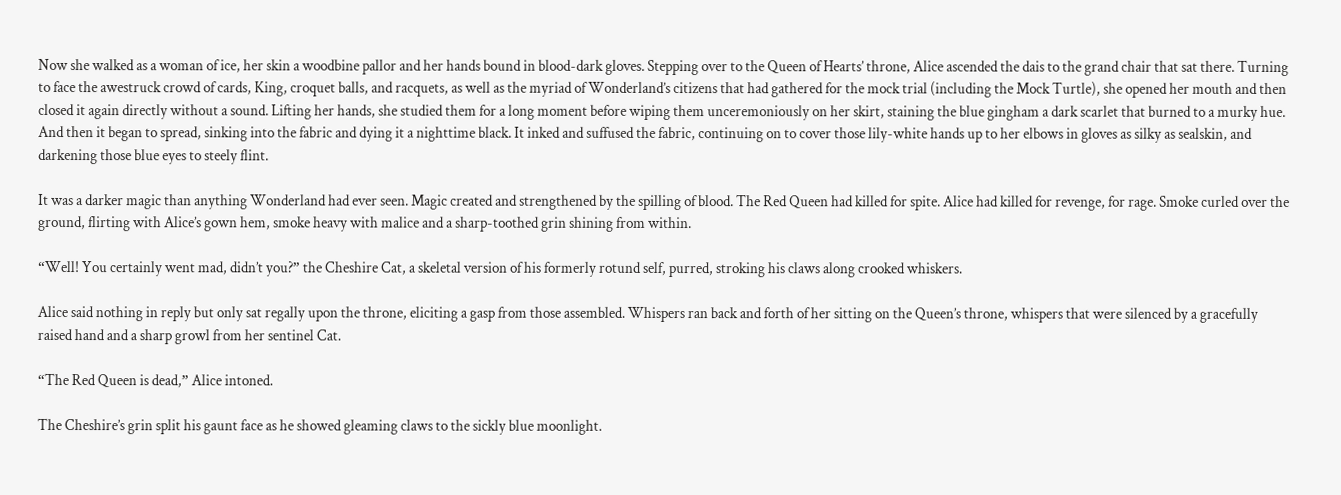Now she walked as a woman of ice, her skin a woodbine pallor and her hands bound in blood-dark gloves. Stepping over to the Queen of Hearts’ throne, Alice ascended the dais to the grand chair that sat there. Turning to face the awestruck crowd of cards, King, croquet balls, and racquets, as well as the myriad of Wonderland’s citizens that had gathered for the mock trial (including the Mock Turtle), she opened her mouth and then closed it again directly without a sound. Lifting her hands, she studied them for a long moment before wiping them unceremoniously on her skirt, staining the blue gingham a dark scarlet that burned to a murky hue. And then it began to spread, sinking into the fabric and dying it a nighttime black. It inked and suffused the fabric, continuing on to cover those lily-white hands up to her elbows in gloves as silky as sealskin, and darkening those blue eyes to steely flint.

It was a darker magic than anything Wonderland had ever seen. Magic created and strengthened by the spilling of blood. The Red Queen had killed for spite. Alice had killed for revenge, for rage. Smoke curled over the ground, flirting with Alice’s gown hem, smoke heavy with malice and a sharp-toothed grin shining from within.

“Well! You certainly went mad, didn’t you?” the Cheshire Cat, a skeletal version of his formerly rotund self, purred, stroking his claws along crooked whiskers.

Alice said nothing in reply but only sat regally upon the throne, eliciting a gasp from those assembled. Whispers ran back and forth of her sitting on the Queen’s throne, whispers that were silenced by a gracefully raised hand and a sharp growl from her sentinel Cat.

“The Red Queen is dead,” Alice intoned.

The Cheshire’s grin split his gaunt face as he showed gleaming claws to the sickly blue moonlight.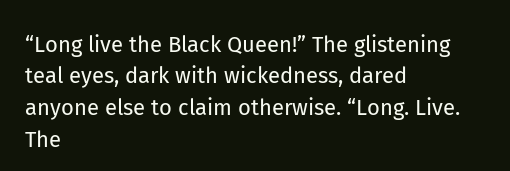“Long live the Black Queen!” The glistening teal eyes, dark with wickedness, dared anyone else to claim otherwise. “Long. Live. The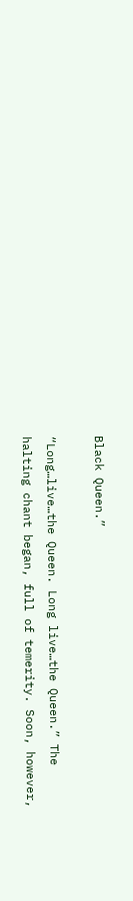Black Queen.”

“Long…live…the Queen. Long live…the Queen.” The halting chant began, full of temerity. Soon, however,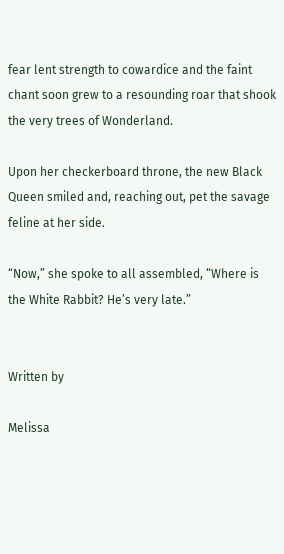fear lent strength to cowardice and the faint chant soon grew to a resounding roar that shook the very trees of Wonderland.

Upon her checkerboard throne, the new Black Queen smiled and, reaching out, pet the savage feline at her side.

“Now,” she spoke to all assembled, “Where is the White Rabbit? He’s very late.”


Written by

Melissa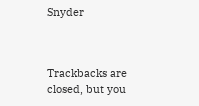Snyder



Trackbacks are closed, but you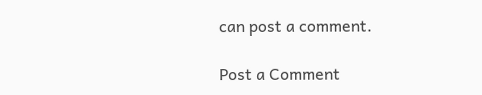can post a comment.

Post a Comment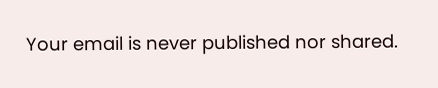Your email is never published nor shared.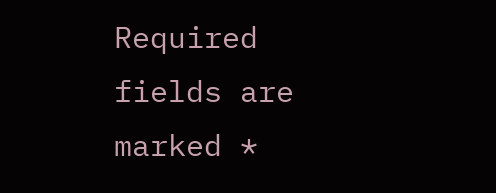Required fields are marked *